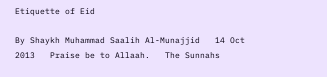Etiquette of Eid

By Shaykh Muhammad Saalih Al-Munajjid   14 Oct 2013   Praise be to Allaah.   The Sunnahs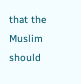that the Muslim should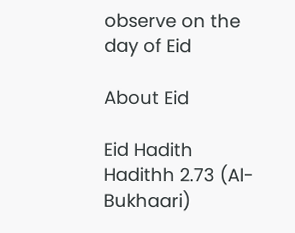observe on the day of Eid

About Eid

Eid Hadith Hadithh 2.73 (Al-Bukhaari)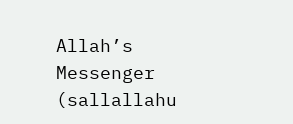Allah’s Messenger (sallallahu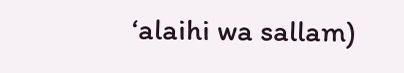‘alaihi wa sallam)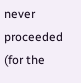never proceeded (for the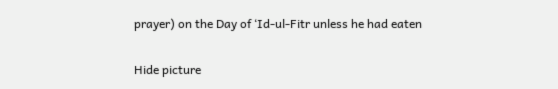prayer) on the Day of ‘Id-ul-Fitr unless he had eaten

Hide picture